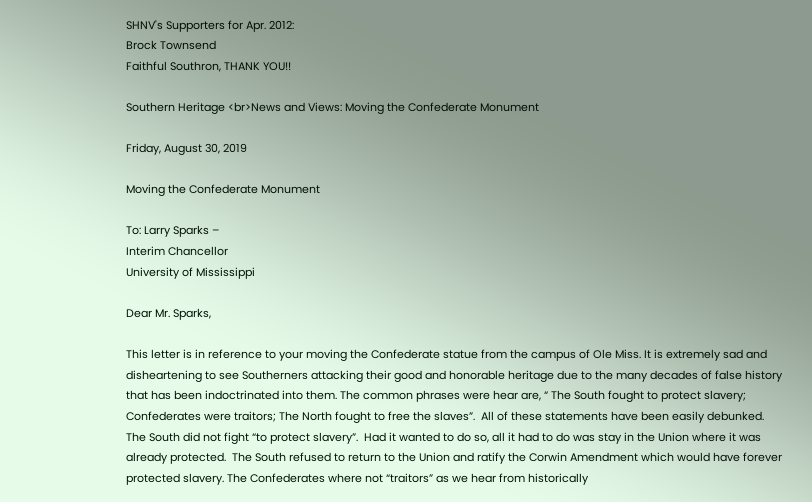SHNV's Supporters for Apr. 2012:
Brock Townsend
Faithful Southron, THANK YOU!!

Southern Heritage <br>News and Views: Moving the Confederate Monument

Friday, August 30, 2019

Moving the Confederate Monument

To: Larry Sparks –
Interim Chancellor
University of Mississippi

Dear Mr. Sparks,

This letter is in reference to your moving the Confederate statue from the campus of Ole Miss. It is extremely sad and disheartening to see Southerners attacking their good and honorable heritage due to the many decades of false history that has been indoctrinated into them. The common phrases were hear are, “ The South fought to protect slavery; Confederates were traitors; The North fought to free the slaves”.  All of these statements have been easily debunked.  The South did not fight “to protect slavery”.  Had it wanted to do so, all it had to do was stay in the Union where it was already protected.  The South refused to return to the Union and ratify the Corwin Amendment which would have forever protected slavery. The Confederates where not “traitors” as we hear from historically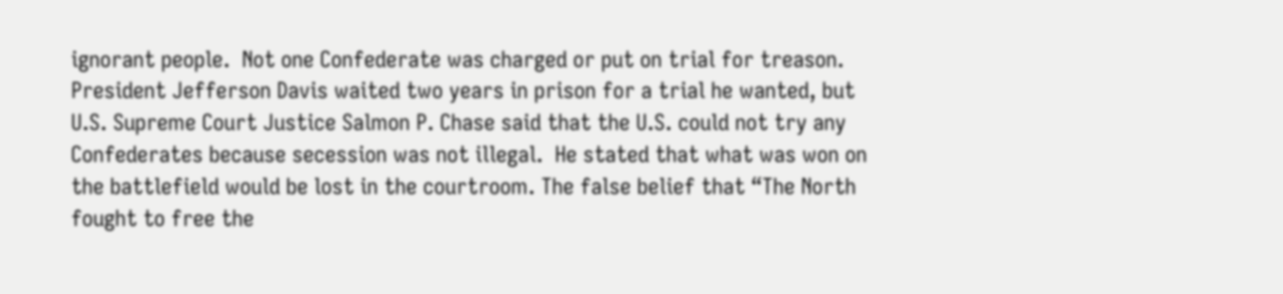ignorant people.  Not one Confederate was charged or put on trial for treason.  President Jefferson Davis waited two years in prison for a trial he wanted, but U.S. Supreme Court Justice Salmon P. Chase said that the U.S. could not try any Confederates because secession was not illegal.  He stated that what was won on the battlefield would be lost in the courtroom. The false belief that “The North fought to free the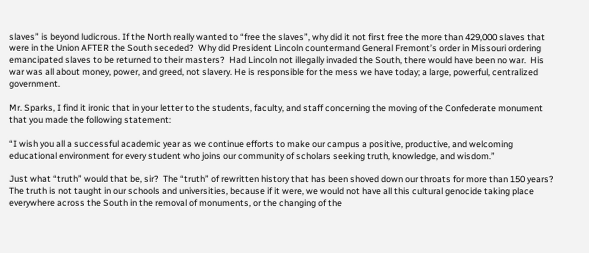slaves” is beyond ludicrous. If the North really wanted to “free the slaves”, why did it not first free the more than 429,000 slaves that were in the Union AFTER the South seceded?  Why did President Lincoln countermand General Fremont’s order in Missouri ordering emancipated slaves to be returned to their masters?  Had Lincoln not illegally invaded the South, there would have been no war.  His war was all about money, power, and greed, not slavery. He is responsible for the mess we have today; a large, powerful, centralized government.

Mr. Sparks, I find it ironic that in your letter to the students, faculty, and staff concerning the moving of the Confederate monument that you made the following statement:

“I wish you all a successful academic year as we continue efforts to make our campus a positive, productive, and welcoming educational environment for every student who joins our community of scholars seeking truth, knowledge, and wisdom.”

Just what “truth” would that be, sir?  The “truth” of rewritten history that has been shoved down our throats for more than 150 years?  The truth is not taught in our schools and universities, because if it were, we would not have all this cultural genocide taking place everywhere across the South in the removal of monuments, or the changing of the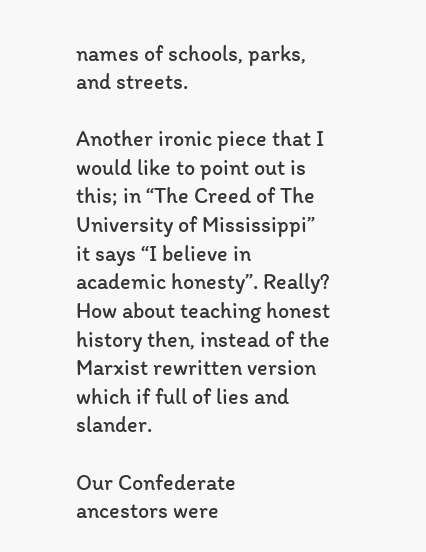names of schools, parks, and streets.

Another ironic piece that I would like to point out is this; in “The Creed of The University of Mississippi” it says “I believe in academic honesty”. Really?  How about teaching honest history then, instead of the Marxist rewritten version which if full of lies and slander.

Our Confederate ancestors were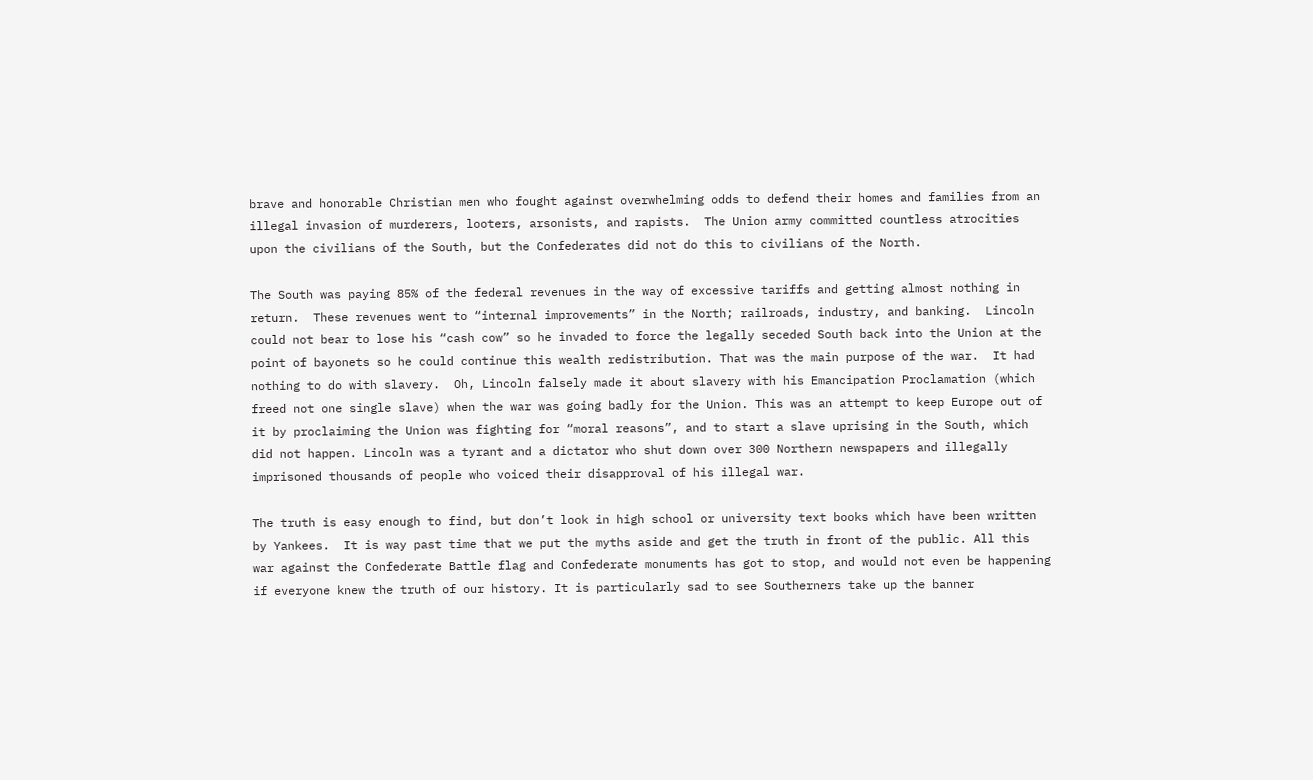brave and honorable Christian men who fought against overwhelming odds to defend their homes and families from an illegal invasion of murderers, looters, arsonists, and rapists.  The Union army committed countless atrocities upon the civilians of the South, but the Confederates did not do this to civilians of the North.

The South was paying 85% of the federal revenues in the way of excessive tariffs and getting almost nothing in return.  These revenues went to “internal improvements” in the North; railroads, industry, and banking.  Lincoln could not bear to lose his “cash cow” so he invaded to force the legally seceded South back into the Union at the point of bayonets so he could continue this wealth redistribution. That was the main purpose of the war.  It had nothing to do with slavery.  Oh, Lincoln falsely made it about slavery with his Emancipation Proclamation (which freed not one single slave) when the war was going badly for the Union. This was an attempt to keep Europe out of it by proclaiming the Union was fighting for “moral reasons”, and to start a slave uprising in the South, which did not happen. Lincoln was a tyrant and a dictator who shut down over 300 Northern newspapers and illegally imprisoned thousands of people who voiced their disapproval of his illegal war.

The truth is easy enough to find, but don’t look in high school or university text books which have been written by Yankees.  It is way past time that we put the myths aside and get the truth in front of the public. All this war against the Confederate Battle flag and Confederate monuments has got to stop, and would not even be happening if everyone knew the truth of our history. It is particularly sad to see Southerners take up the banner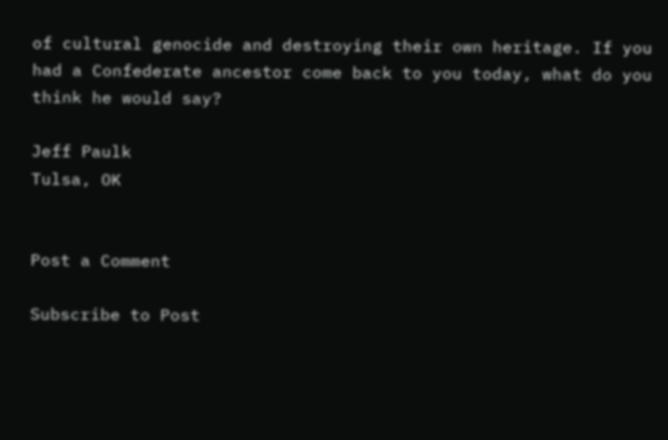of cultural genocide and destroying their own heritage. If you had a Confederate ancestor come back to you today, what do you think he would say?

Jeff Paulk
Tulsa, OK


Post a Comment

Subscribe to Post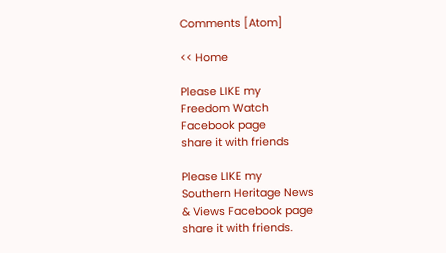Comments [Atom]

<< Home

Please LIKE my
Freedom Watch
Facebook page
share it with friends

Please LIKE my
Southern Heritage News
& Views Facebook page
share it with friends.